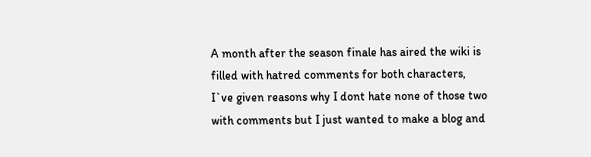A month after the season finale has aired the wiki is filled with hatred comments for both characters, I`ve given reasons why I dont hate none of those two with comments but I just wanted to make a blog and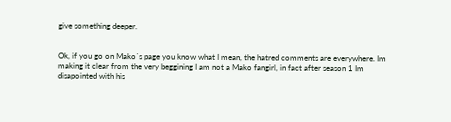give something deeper.


Ok, if you go on Mako`s page you know what I mean, the hatred comments are everywhere. Im making it clear from the very beggining I am not a Mako fangirl, in fact after season 1 Im disapointed with his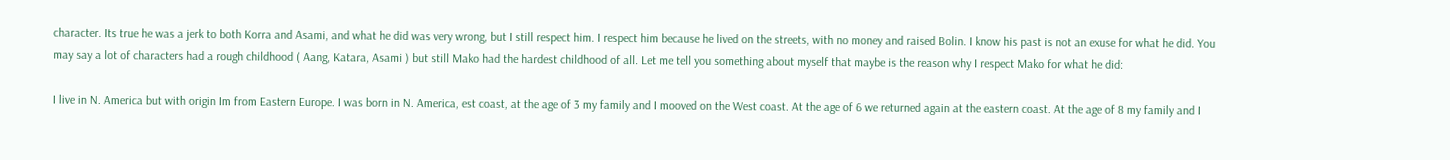character. Its true he was a jerk to both Korra and Asami, and what he did was very wrong, but I still respect him. I respect him because he lived on the streets, with no money and raised Bolin. I know his past is not an exuse for what he did. You may say a lot of characters had a rough childhood ( Aang, Katara, Asami ) but still Mako had the hardest childhood of all. Let me tell you something about myself that maybe is the reason why I respect Mako for what he did:

I live in N. America but with origin Im from Eastern Europe. I was born in N. America, est coast, at the age of 3 my family and I mooved on the West coast. At the age of 6 we returned again at the eastern coast. At the age of 8 my family and I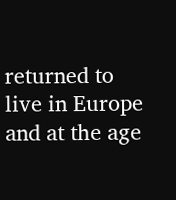returned to live in Europe and at the age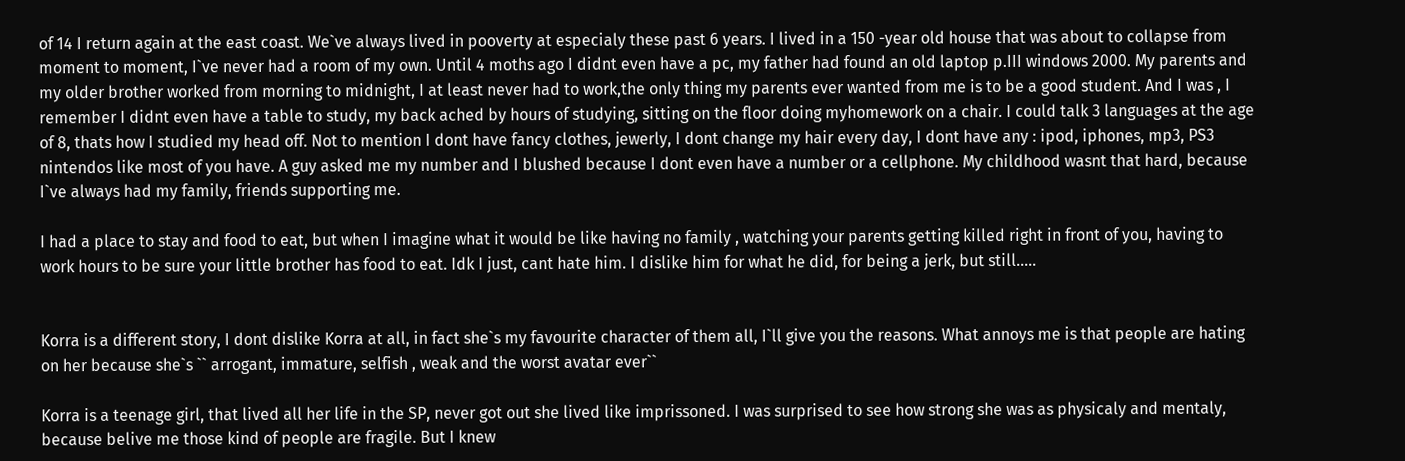of 14 I return again at the east coast. We`ve always lived in pooverty at especialy these past 6 years. I lived in a 150 -year old house that was about to collapse from moment to moment, I`ve never had a room of my own. Until 4 moths ago I didnt even have a pc, my father had found an old laptop p.III windows 2000. My parents and my older brother worked from morning to midnight, I at least never had to work,the only thing my parents ever wanted from me is to be a good student. And I was , I remember I didnt even have a table to study, my back ached by hours of studying, sitting on the floor doing myhomework on a chair. I could talk 3 languages at the age of 8, thats how I studied my head off. Not to mention I dont have fancy clothes, jewerly, I dont change my hair every day, I dont have any : ipod, iphones, mp3, PS3 nintendos like most of you have. A guy asked me my number and I blushed because I dont even have a number or a cellphone. My childhood wasnt that hard, because I`ve always had my family, friends supporting me.

I had a place to stay and food to eat, but when I imagine what it would be like having no family , watching your parents getting killed right in front of you, having to work hours to be sure your little brother has food to eat. Idk I just, cant hate him. I dislike him for what he did, for being a jerk, but still.....


Korra is a different story, I dont dislike Korra at all, in fact she`s my favourite character of them all, I`ll give you the reasons. What annoys me is that people are hating on her because she`s `` arrogant, immature, selfish , weak and the worst avatar ever``

Korra is a teenage girl, that lived all her life in the SP, never got out she lived like imprissoned. I was surprised to see how strong she was as physicaly and mentaly, because belive me those kind of people are fragile. But I knew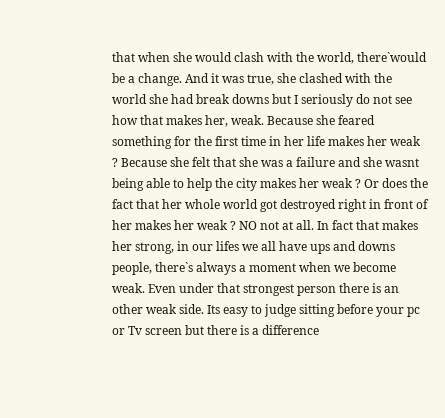that when she would clash with the world, there`would be a change. And it was true, she clashed with the world she had break downs but I seriously do not see how that makes her, weak. Because she feared something for the first time in her life makes her weak ? Because she felt that she was a failure and she wasnt being able to help the city makes her weak ? Or does the fact that her whole world got destroyed right in front of her makes her weak ? NO not at all. In fact that makes her strong, in our lifes we all have ups and downs people, there`s always a moment when we become weak. Even under that strongest person there is an other weak side. Its easy to judge sitting before your pc or Tv screen but there is a difference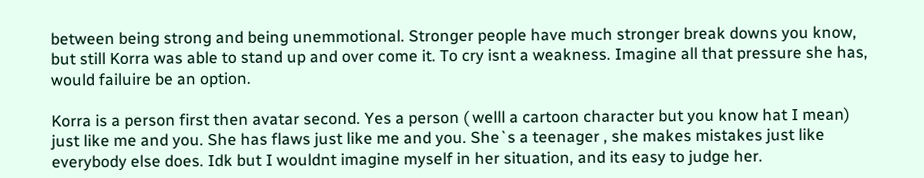between being strong and being unemmotional. Stronger people have much stronger break downs you know, but still Korra was able to stand up and over come it. To cry isnt a weakness. Imagine all that pressure she has, would failuire be an option.

Korra is a person first then avatar second. Yes a person ( welll a cartoon character but you know hat I mean) just like me and you. She has flaws just like me and you. She`s a teenager , she makes mistakes just like everybody else does. Idk but I wouldnt imagine myself in her situation, and its easy to judge her.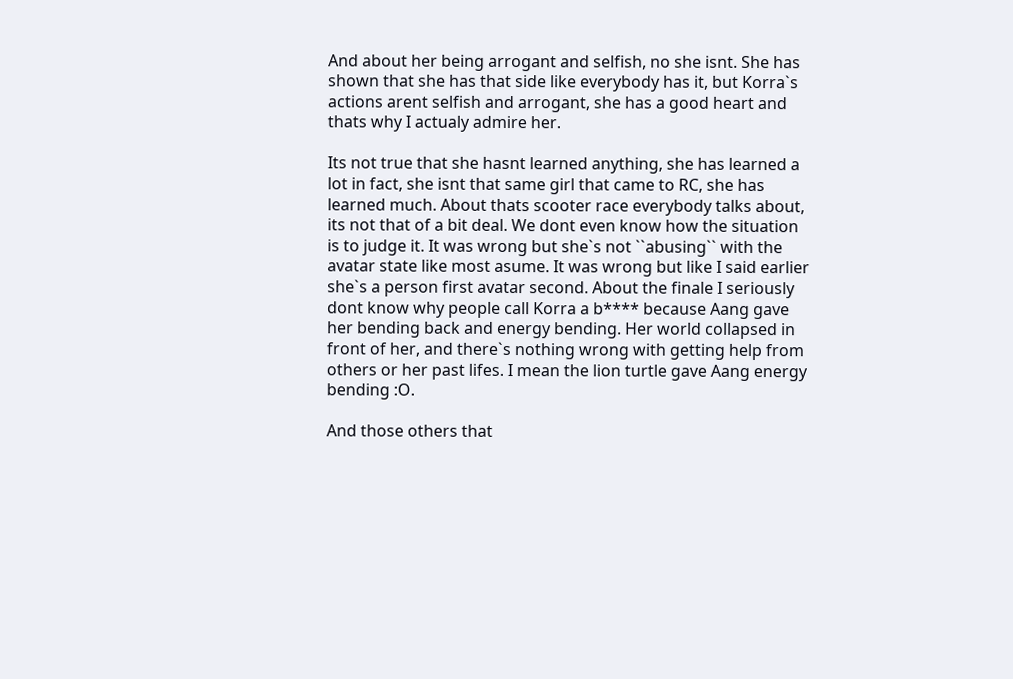And about her being arrogant and selfish, no she isnt. She has shown that she has that side like everybody has it, but Korra`s actions arent selfish and arrogant, she has a good heart and thats why I actualy admire her.

Its not true that she hasnt learned anything, she has learned a lot in fact, she isnt that same girl that came to RC, she has learned much. About thats scooter race everybody talks about, its not that of a bit deal. We dont even know how the situation is to judge it. It was wrong but she`s not ``abusing`` with the avatar state like most asume. It was wrong but like I said earlier she`s a person first avatar second. About the finale I seriously dont know why people call Korra a b**** because Aang gave her bending back and energy bending. Her world collapsed in front of her, and there`s nothing wrong with getting help from others or her past lifes. I mean the lion turtle gave Aang energy bending :O.

And those others that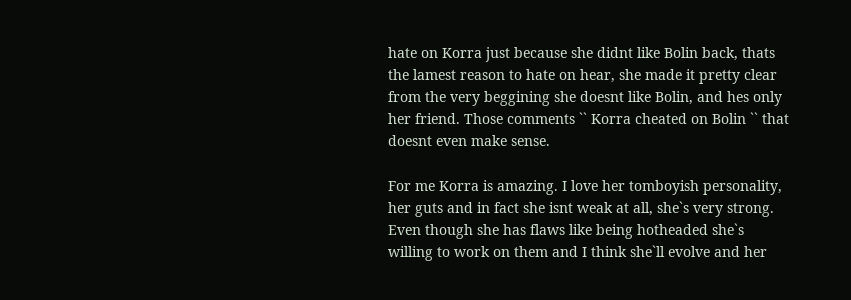hate on Korra just because she didnt like Bolin back, thats the lamest reason to hate on hear, she made it pretty clear from the very beggining she doesnt like Bolin, and hes only her friend. Those comments `` Korra cheated on Bolin `` that doesnt even make sense.

For me Korra is amazing. I love her tomboyish personality, her guts and in fact she isnt weak at all, she`s very strong. Even though she has flaws like being hotheaded she`s willing to work on them and I think she`ll evolve and her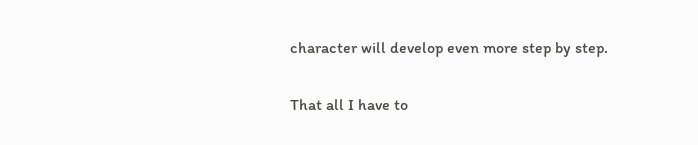character will develop even more step by step.

That all I have to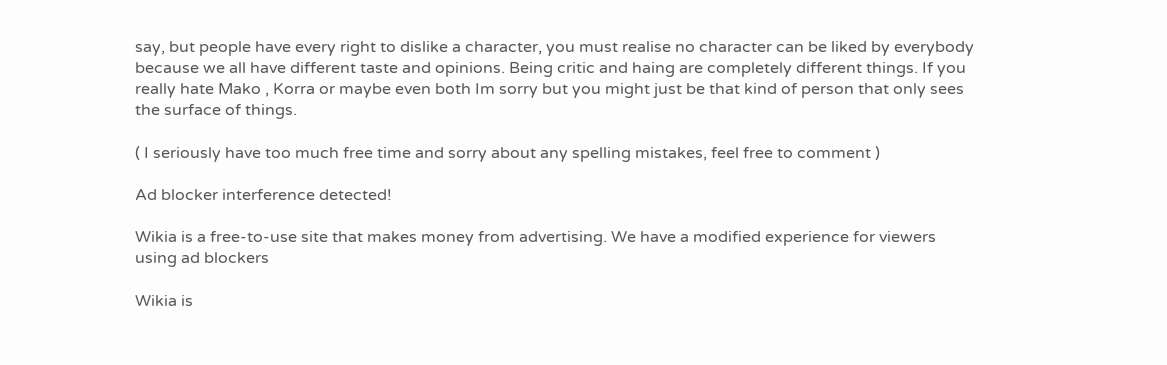say, but people have every right to dislike a character, you must realise no character can be liked by everybody because we all have different taste and opinions. Being critic and haing are completely different things. If you really hate Mako , Korra or maybe even both Im sorry but you might just be that kind of person that only sees the surface of things.

( I seriously have too much free time and sorry about any spelling mistakes, feel free to comment )

Ad blocker interference detected!

Wikia is a free-to-use site that makes money from advertising. We have a modified experience for viewers using ad blockers

Wikia is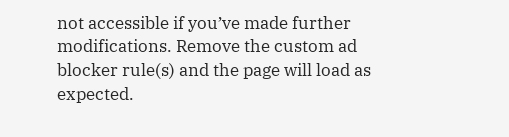not accessible if you’ve made further modifications. Remove the custom ad blocker rule(s) and the page will load as expected.